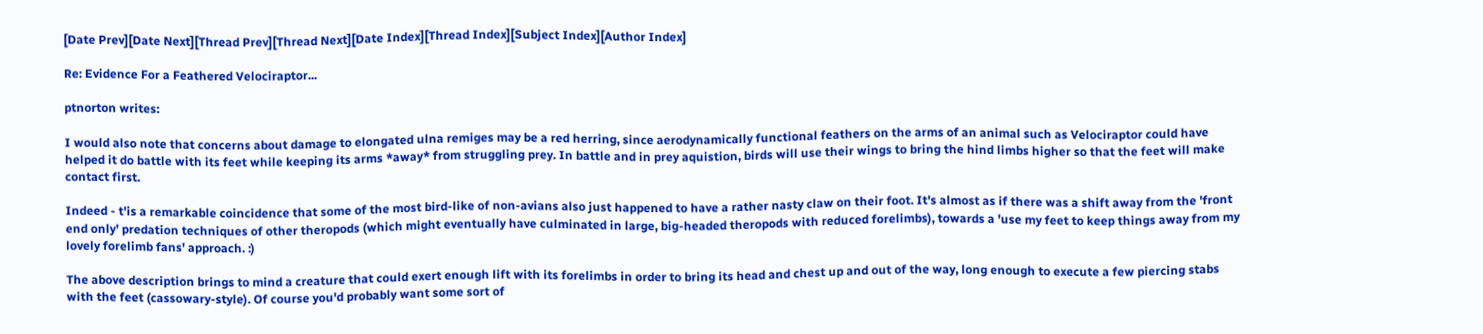[Date Prev][Date Next][Thread Prev][Thread Next][Date Index][Thread Index][Subject Index][Author Index]

Re: Evidence For a Feathered Velociraptor...

ptnorton writes:

I would also note that concerns about damage to elongated ulna remiges may be a red herring, since aerodynamically functional feathers on the arms of an animal such as Velociraptor could have helped it do battle with its feet while keeping its arms *away* from struggling prey. In battle and in prey aquistion, birds will use their wings to bring the hind limbs higher so that the feet will make contact first.

Indeed - t'is a remarkable coincidence that some of the most bird-like of non-avians also just happened to have a rather nasty claw on their foot. It's almost as if there was a shift away from the 'front end only' predation techniques of other theropods (which might eventually have culminated in large, big-headed theropods with reduced forelimbs), towards a 'use my feet to keep things away from my lovely forelimb fans' approach. :)

The above description brings to mind a creature that could exert enough lift with its forelimbs in order to bring its head and chest up and out of the way, long enough to execute a few piercing stabs with the feet (cassowary-style). Of course you'd probably want some sort of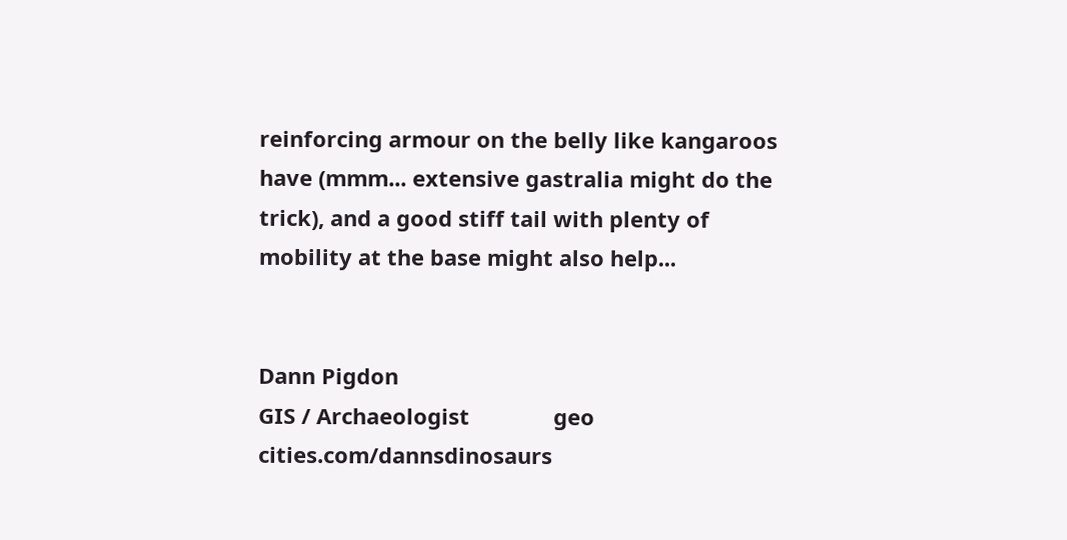reinforcing armour on the belly like kangaroos have (mmm... extensive gastralia might do the trick), and a good stiff tail with plenty of mobility at the base might also help...


Dann Pigdon
GIS / Archaeologist              geo cities.com/dannsdinosaurs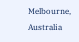Melbourne, Australia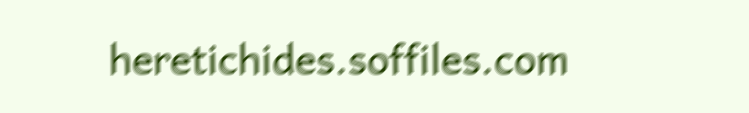heretichides.soffiles.com